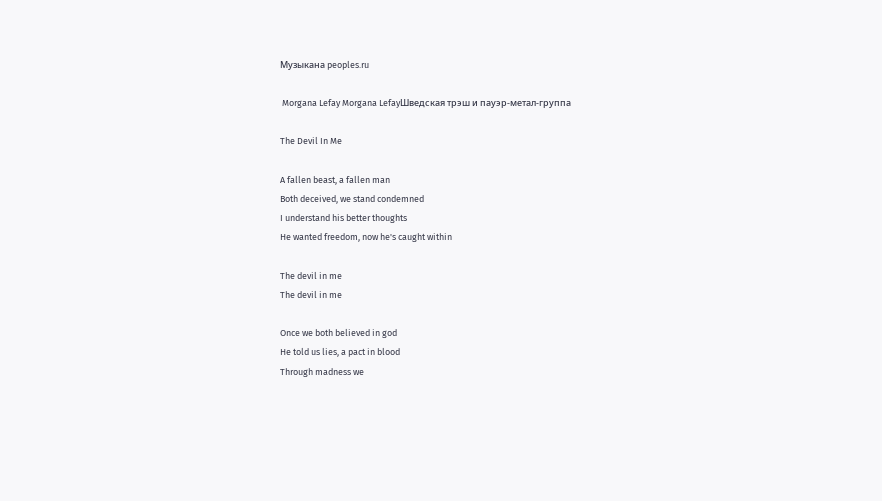Музыкана peoples.ru

 Morgana Lefay Morgana LefayШведская трэш и пауэр-метал-группа

The Devil In Me

A fallen beast, a fallen man
Both deceived, we stand condemned
I understand his better thoughts
He wanted freedom, now he's caught within

The devil in me
The devil in me

Once we both believed in god
He told us lies, a pact in blood
Through madness we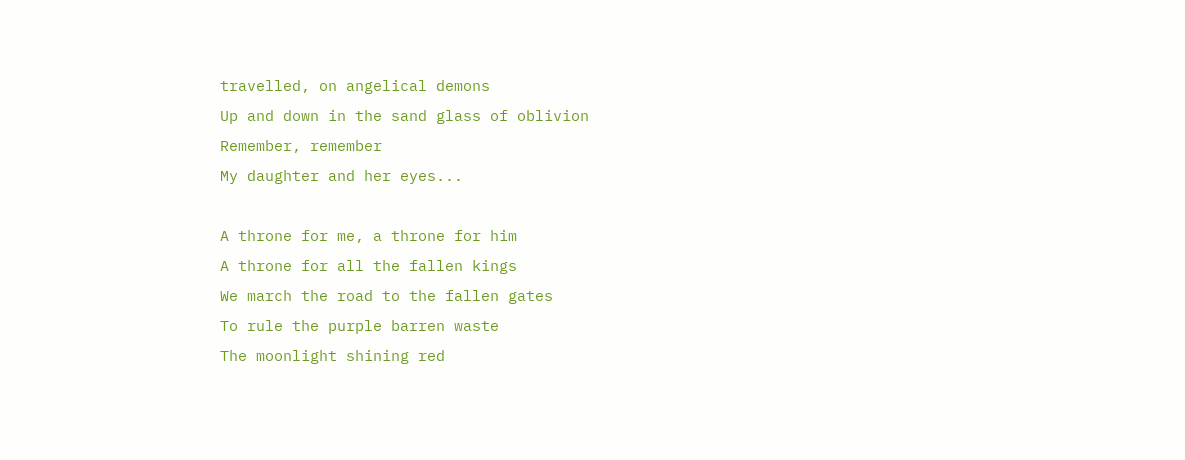travelled, on angelical demons
Up and down in the sand glass of oblivion
Remember, remember
My daughter and her eyes...

A throne for me, a throne for him
A throne for all the fallen kings
We march the road to the fallen gates
To rule the purple barren waste
The moonlight shining red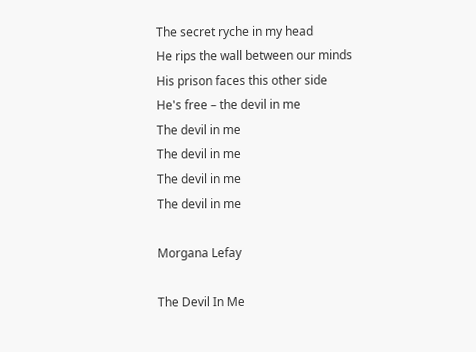The secret ryche in my head
He rips the wall between our minds
His prison faces this other side
He's free – the devil in me
The devil in me
The devil in me
The devil in me
The devil in me

Morgana Lefay

The Devil In Me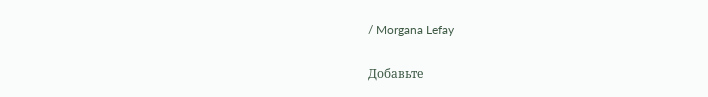/ Morgana Lefay

Добавьте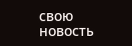свою новость